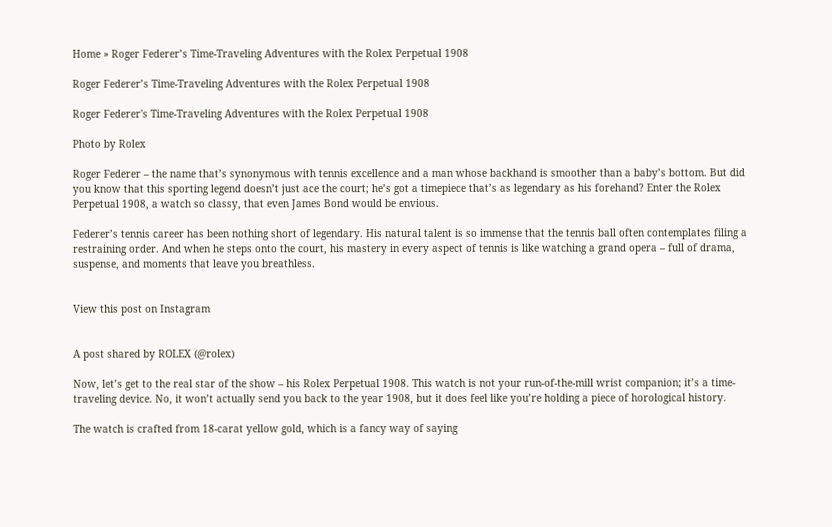Home » Roger Federer’s Time-Traveling Adventures with the Rolex Perpetual 1908

Roger Federer’s Time-Traveling Adventures with the Rolex Perpetual 1908

Roger Federer's Time-Traveling Adventures with the Rolex Perpetual 1908

Photo by Rolex

Roger Federer – the name that’s synonymous with tennis excellence and a man whose backhand is smoother than a baby’s bottom. But did you know that this sporting legend doesn’t just ace the court; he’s got a timepiece that’s as legendary as his forehand? Enter the Rolex Perpetual 1908, a watch so classy, that even James Bond would be envious.

Federer’s tennis career has been nothing short of legendary. His natural talent is so immense that the tennis ball often contemplates filing a restraining order. And when he steps onto the court, his mastery in every aspect of tennis is like watching a grand opera – full of drama, suspense, and moments that leave you breathless.


View this post on Instagram


A post shared by ROLEX (@rolex)

Now, let’s get to the real star of the show – his Rolex Perpetual 1908. This watch is not your run-of-the-mill wrist companion; it’s a time-traveling device. No, it won’t actually send you back to the year 1908, but it does feel like you’re holding a piece of horological history.

The watch is crafted from 18-carat yellow gold, which is a fancy way of saying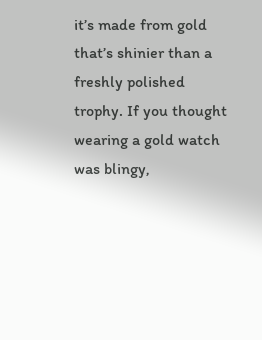it’s made from gold that’s shinier than a freshly polished trophy. If you thought wearing a gold watch was blingy,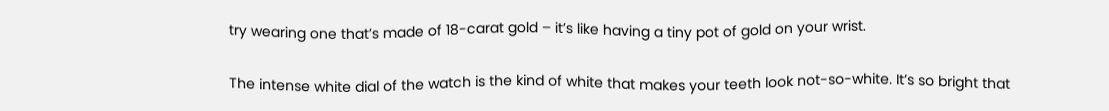try wearing one that’s made of 18-carat gold – it’s like having a tiny pot of gold on your wrist.

The intense white dial of the watch is the kind of white that makes your teeth look not-so-white. It’s so bright that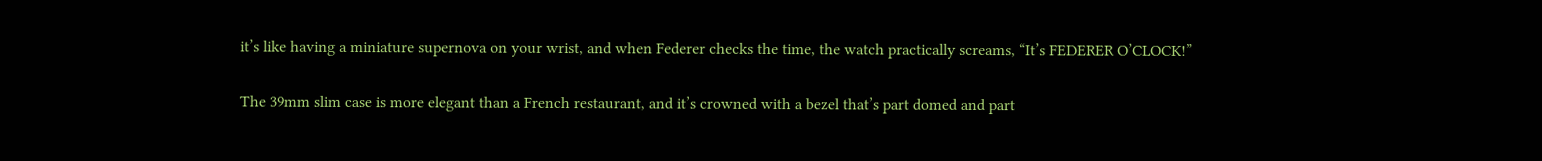it’s like having a miniature supernova on your wrist, and when Federer checks the time, the watch practically screams, “It’s FEDERER O’CLOCK!”

The 39mm slim case is more elegant than a French restaurant, and it’s crowned with a bezel that’s part domed and part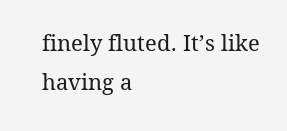finely fluted. It’s like having a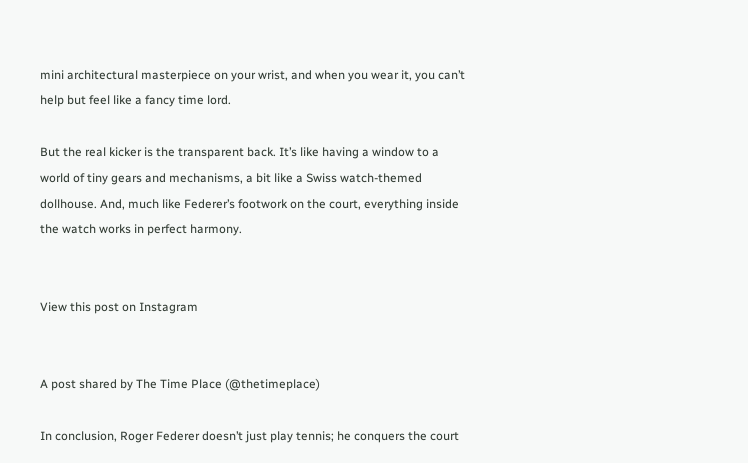mini architectural masterpiece on your wrist, and when you wear it, you can’t help but feel like a fancy time lord.

But the real kicker is the transparent back. It’s like having a window to a world of tiny gears and mechanisms, a bit like a Swiss watch-themed dollhouse. And, much like Federer’s footwork on the court, everything inside the watch works in perfect harmony.


View this post on Instagram


A post shared by The Time Place (@thetimeplace)

In conclusion, Roger Federer doesn’t just play tennis; he conquers the court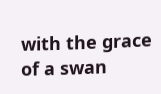with the grace of a swan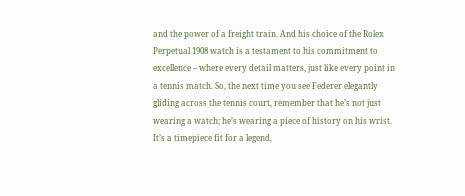and the power of a freight train. And his choice of the Rolex Perpetual 1908 watch is a testament to his commitment to excellence – where every detail matters, just like every point in a tennis match. So, the next time you see Federer elegantly gliding across the tennis court, remember that he’s not just wearing a watch; he’s wearing a piece of history on his wrist. It’s a timepiece fit for a legend,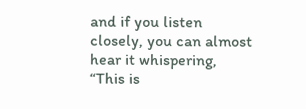and if you listen closely, you can almost hear it whispering, “This is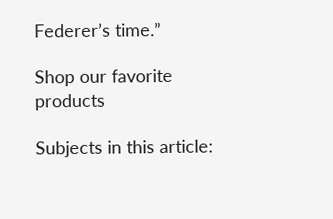Federer’s time.”

Shop our favorite products

Subjects in this article: